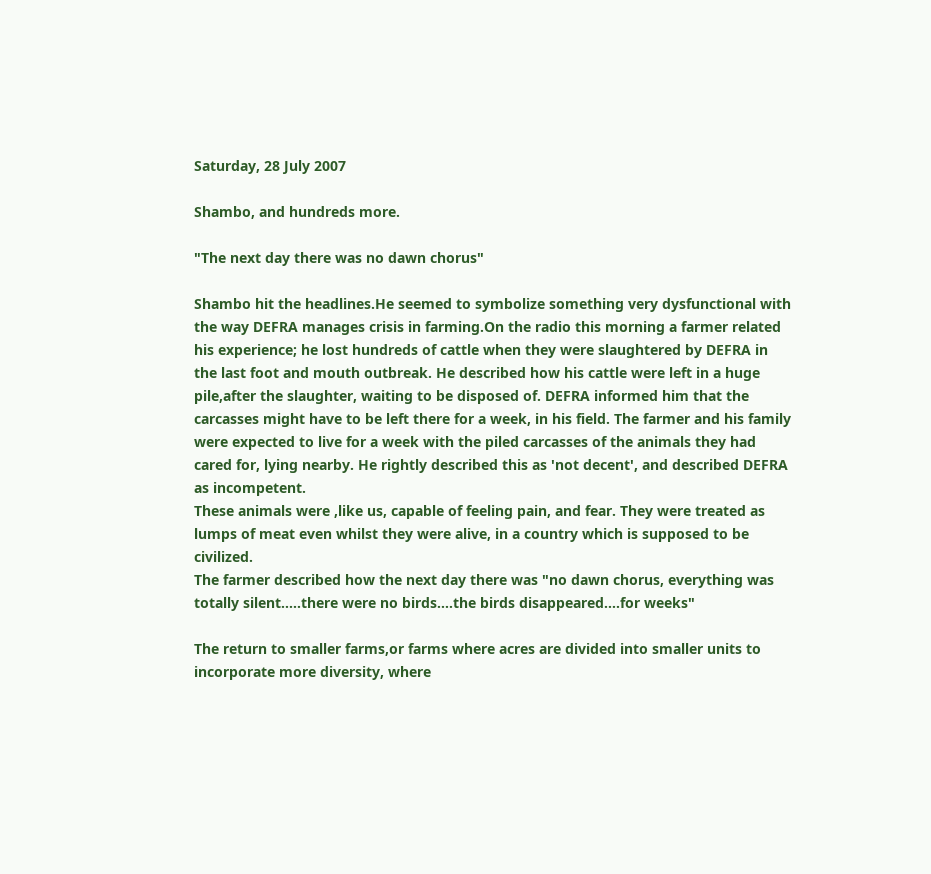Saturday, 28 July 2007

Shambo, and hundreds more.

"The next day there was no dawn chorus"

Shambo hit the headlines.He seemed to symbolize something very dysfunctional with the way DEFRA manages crisis in farming.On the radio this morning a farmer related his experience; he lost hundreds of cattle when they were slaughtered by DEFRA in the last foot and mouth outbreak. He described how his cattle were left in a huge pile,after the slaughter, waiting to be disposed of. DEFRA informed him that the carcasses might have to be left there for a week, in his field. The farmer and his family were expected to live for a week with the piled carcasses of the animals they had cared for, lying nearby. He rightly described this as 'not decent', and described DEFRA as incompetent.
These animals were ,like us, capable of feeling pain, and fear. They were treated as lumps of meat even whilst they were alive, in a country which is supposed to be civilized.
The farmer described how the next day there was "no dawn chorus, everything was totally silent.....there were no birds....the birds disappeared....for weeks"

The return to smaller farms,or farms where acres are divided into smaller units to incorporate more diversity, where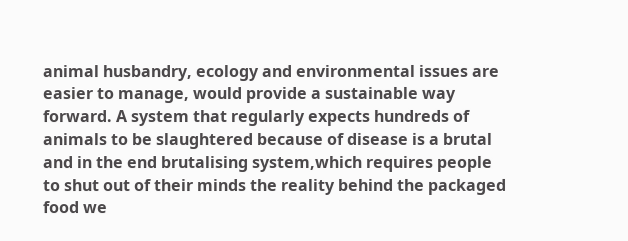animal husbandry, ecology and environmental issues are easier to manage, would provide a sustainable way forward. A system that regularly expects hundreds of animals to be slaughtered because of disease is a brutal and in the end brutalising system,which requires people to shut out of their minds the reality behind the packaged food we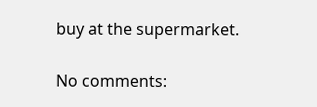buy at the supermarket.

No comments: